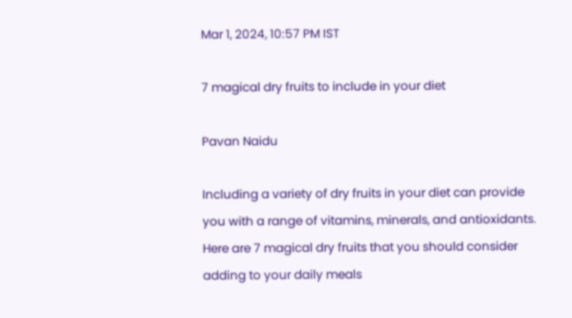Mar 1, 2024, 10:57 PM IST

7 magical dry fruits to include in your diet

Pavan Naidu

Including a variety of dry fruits in your diet can provide you with a range of vitamins, minerals, and antioxidants. Here are 7 magical dry fruits that you should consider adding to your daily meals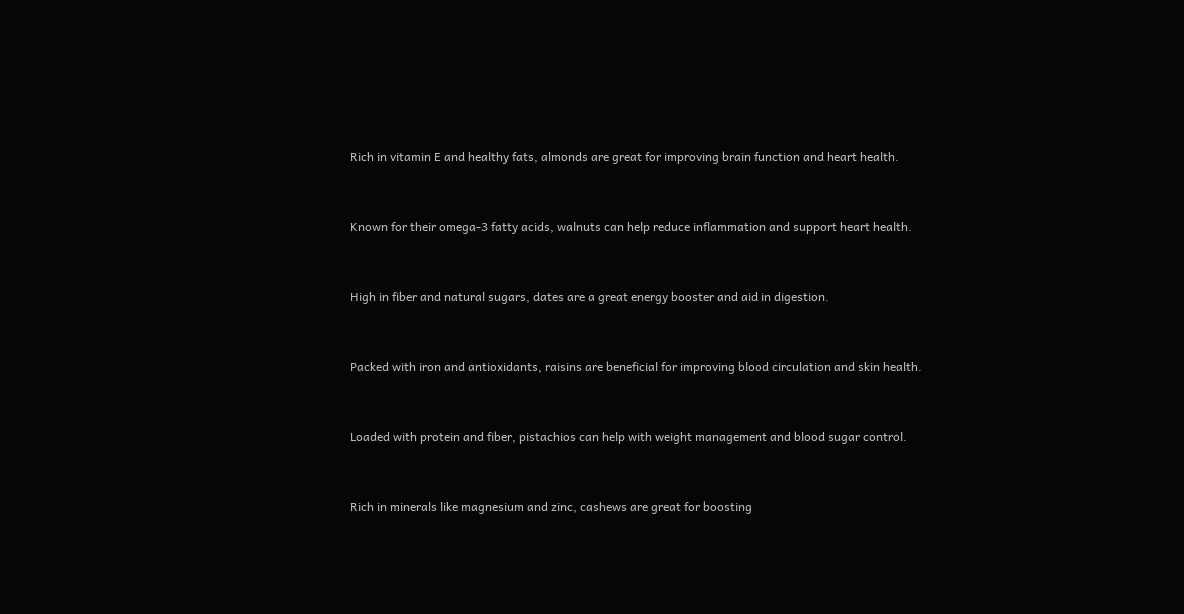Rich in vitamin E and healthy fats, almonds are great for improving brain function and heart health.


Known for their omega-3 fatty acids, walnuts can help reduce inflammation and support heart health.


High in fiber and natural sugars, dates are a great energy booster and aid in digestion.


Packed with iron and antioxidants, raisins are beneficial for improving blood circulation and skin health.


Loaded with protein and fiber, pistachios can help with weight management and blood sugar control.


Rich in minerals like magnesium and zinc, cashews are great for boosting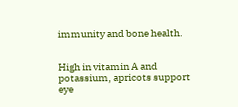immunity and bone health.


High in vitamin A and potassium, apricots support eye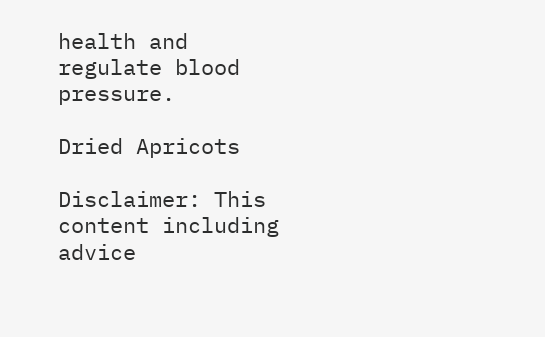health and regulate blood pressure.

Dried Apricots

Disclaimer: This content including advice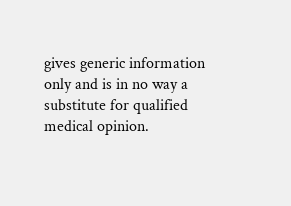gives generic information only and is in no way a substitute for qualified medical opinion.